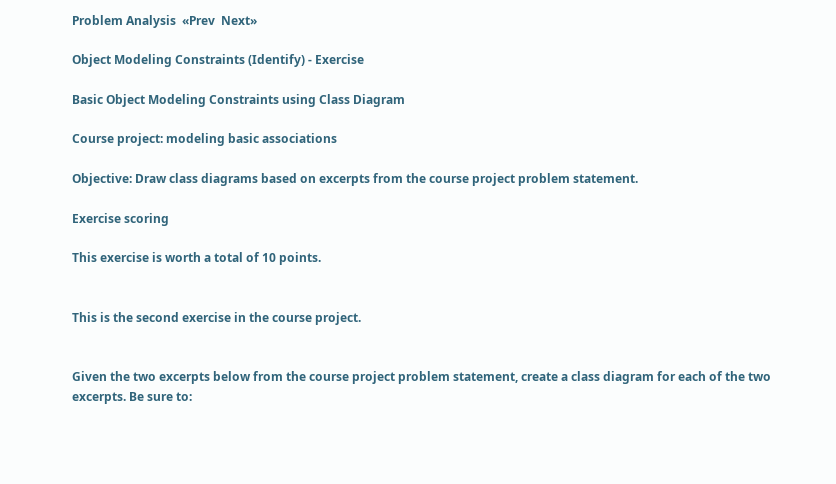Problem Analysis  «Prev  Next»

Object Modeling Constraints (Identify) - Exercise

Basic Object Modeling Constraints using Class Diagram

Course project: modeling basic associations

Objective: Draw class diagrams based on excerpts from the course project problem statement.

Exercise scoring

This exercise is worth a total of 10 points.


This is the second exercise in the course project.


Given the two excerpts below from the course project problem statement, create a class diagram for each of the two excerpts. Be sure to: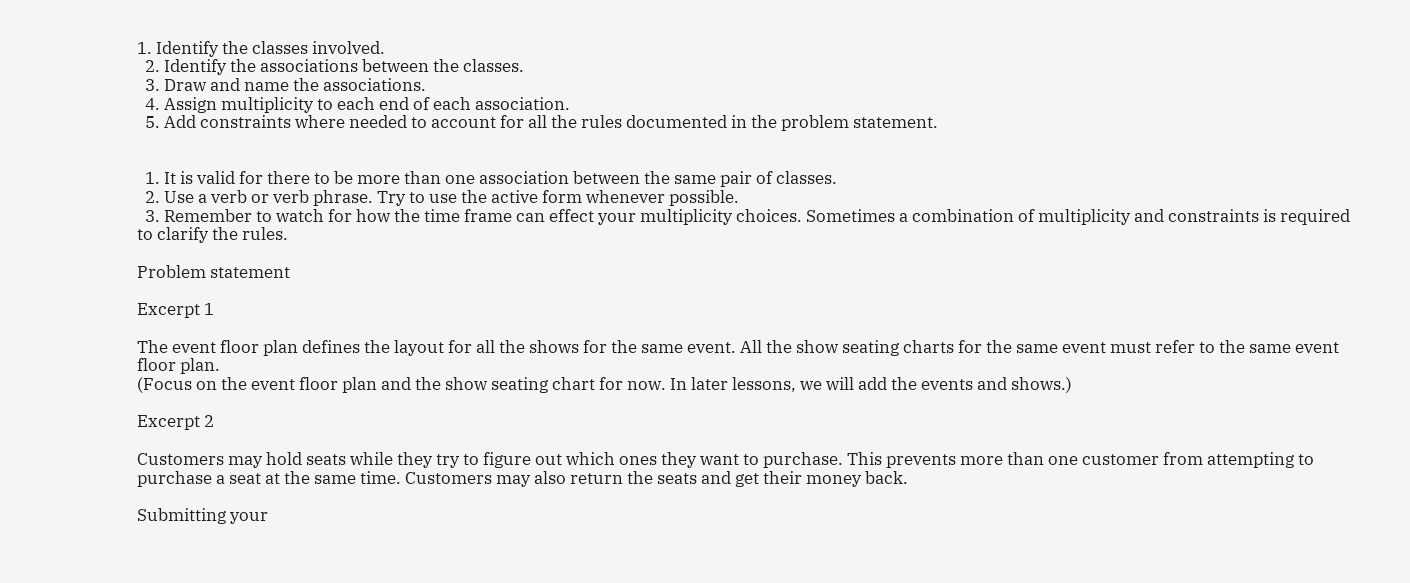1. Identify the classes involved.
  2. Identify the associations between the classes.
  3. Draw and name the associations.
  4. Assign multiplicity to each end of each association.
  5. Add constraints where needed to account for all the rules documented in the problem statement.


  1. It is valid for there to be more than one association between the same pair of classes.
  2. Use a verb or verb phrase. Try to use the active form whenever possible.
  3. Remember to watch for how the time frame can effect your multiplicity choices. Sometimes a combination of multiplicity and constraints is required to clarify the rules.

Problem statement

Excerpt 1

The event floor plan defines the layout for all the shows for the same event. All the show seating charts for the same event must refer to the same event floor plan.
(Focus on the event floor plan and the show seating chart for now. In later lessons, we will add the events and shows.)

Excerpt 2

Customers may hold seats while they try to figure out which ones they want to purchase. This prevents more than one customer from attempting to purchase a seat at the same time. Customers may also return the seats and get their money back.

Submitting your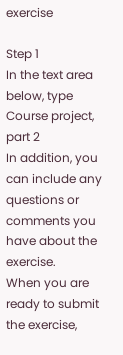exercise

Step 1
In the text area below, type Course project, part 2
In addition, you can include any questions or comments you have about the exercise.
When you are ready to submit the exercise,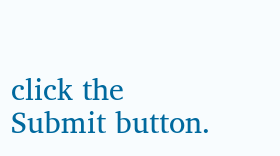click the Submit button.